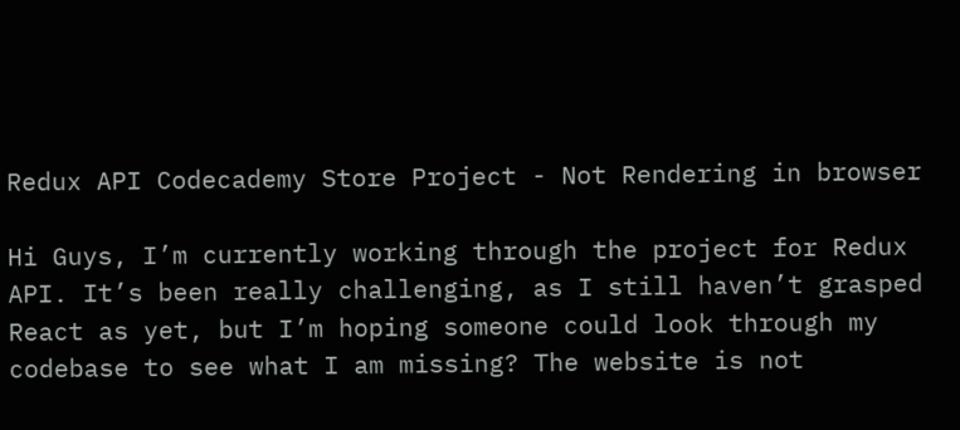Redux API Codecademy Store Project - Not Rendering in browser

Hi Guys, I’m currently working through the project for Redux API. It’s been really challenging, as I still haven’t grasped React as yet, but I’m hoping someone could look through my codebase to see what I am missing? The website is not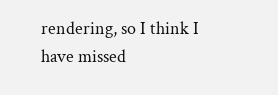rendering, so I think I have missed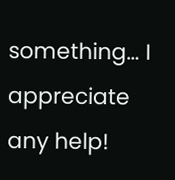something… I appreciate any help!